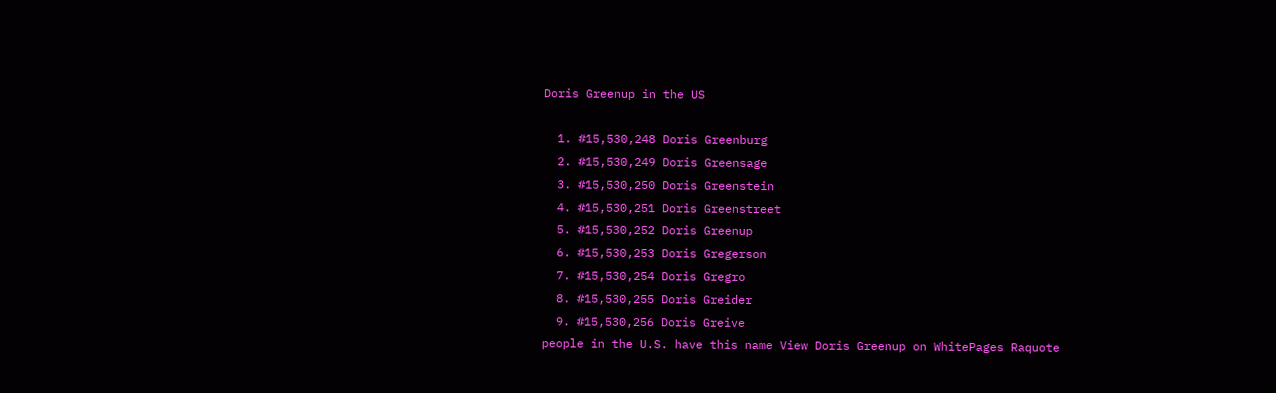Doris Greenup in the US

  1. #15,530,248 Doris Greenburg
  2. #15,530,249 Doris Greensage
  3. #15,530,250 Doris Greenstein
  4. #15,530,251 Doris Greenstreet
  5. #15,530,252 Doris Greenup
  6. #15,530,253 Doris Gregerson
  7. #15,530,254 Doris Gregro
  8. #15,530,255 Doris Greider
  9. #15,530,256 Doris Greive
people in the U.S. have this name View Doris Greenup on WhitePages Raquote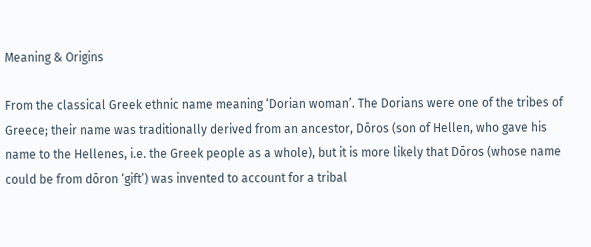Meaning & Origins

From the classical Greek ethnic name meaning ‘Dorian woman’. The Dorians were one of the tribes of Greece; their name was traditionally derived from an ancestor, Dōros (son of Hellen, who gave his name to the Hellenes, i.e. the Greek people as a whole), but it is more likely that Dōros (whose name could be from dōron ‘gift’) was invented to account for a tribal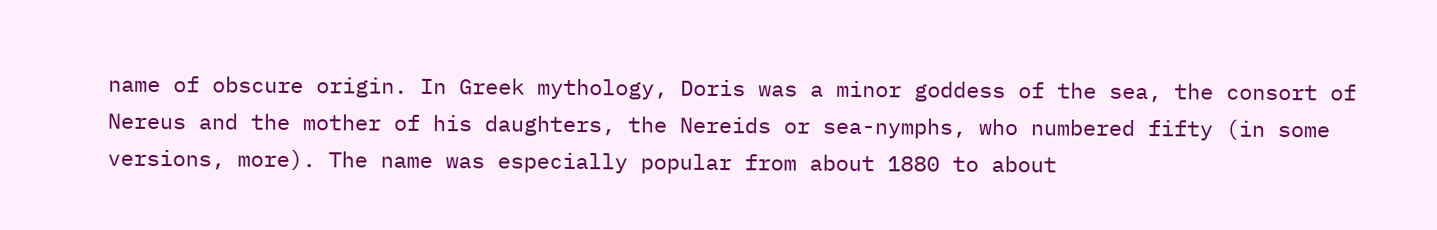name of obscure origin. In Greek mythology, Doris was a minor goddess of the sea, the consort of Nereus and the mother of his daughters, the Nereids or sea-nymphs, who numbered fifty (in some versions, more). The name was especially popular from about 1880 to about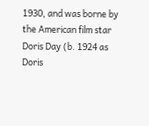1930, and was borne by the American film star Doris Day (b. 1924 as Doris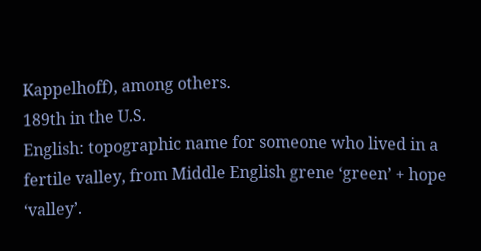Kappelhoff), among others.
189th in the U.S.
English: topographic name for someone who lived in a fertile valley, from Middle English grene ‘green’ + hope ‘valley’.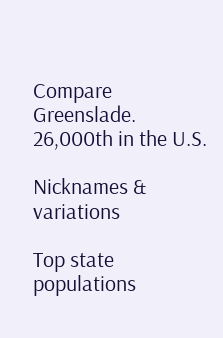Compare Greenslade.
26,000th in the U.S.

Nicknames & variations

Top state populations